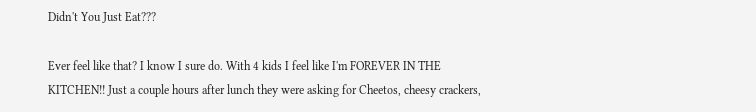Didn't You Just Eat???

Ever feel like that? I know I sure do. With 4 kids I feel like I'm FOREVER IN THE KITCHEN!! Just a couple hours after lunch they were asking for Cheetos, cheesy crackers,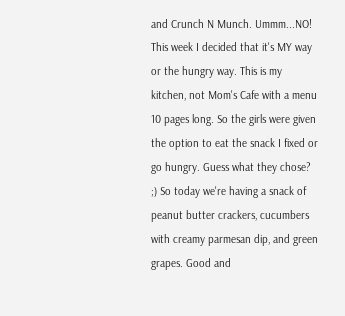and Crunch N Munch. Ummm...NO! This week I decided that it's MY way or the hungry way. This is my kitchen, not Mom's Cafe with a menu 10 pages long. So the girls were given the option to eat the snack I fixed or go hungry. Guess what they chose? ;) So today we're having a snack of peanut butter crackers, cucumbers with creamy parmesan dip, and green grapes. Good and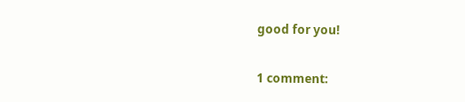good for you!

1 comment: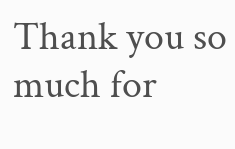Thank you so much for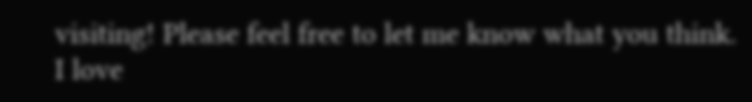visiting! Please feel free to let me know what you think. I love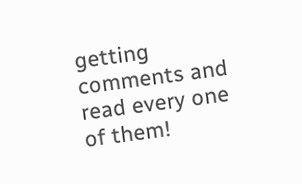getting comments and read every one of them!